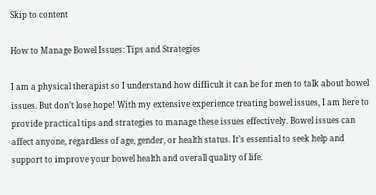Skip to content

How to Manage Bowel Issues: Tips and Strategies

I am a physical therapist so I understand how difficult it can be for men to talk about bowel issues. But don’t lose hope! With my extensive experience treating bowel issues, I am here to provide practical tips and strategies to manage these issues effectively. Bowel issues can affect anyone, regardless of age, gender, or health status. It’s essential to seek help and support to improve your bowel health and overall quality of life.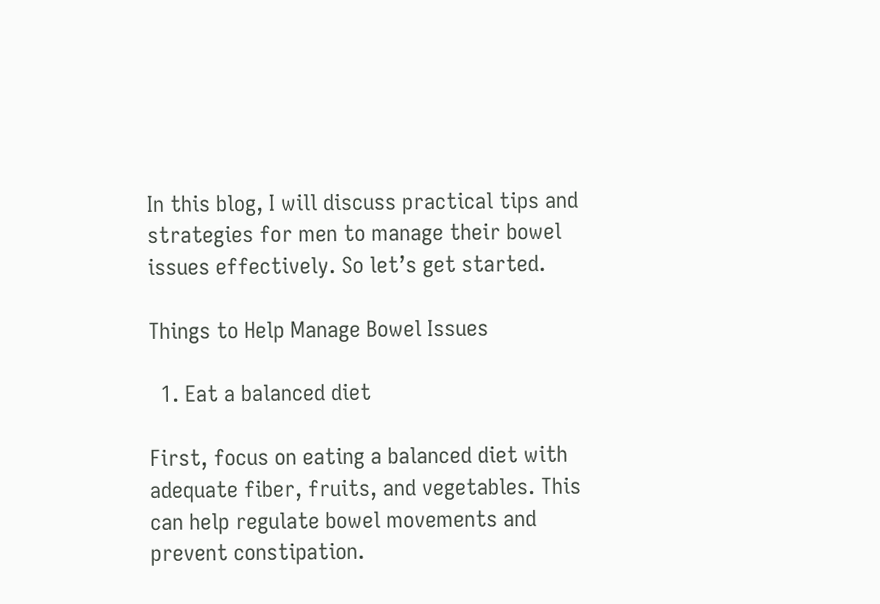In this blog, I will discuss practical tips and strategies for men to manage their bowel issues effectively. So let’s get started.

Things to Help Manage Bowel Issues

  1. Eat a balanced diet

First, focus on eating a balanced diet with adequate fiber, fruits, and vegetables. This can help regulate bowel movements and prevent constipation.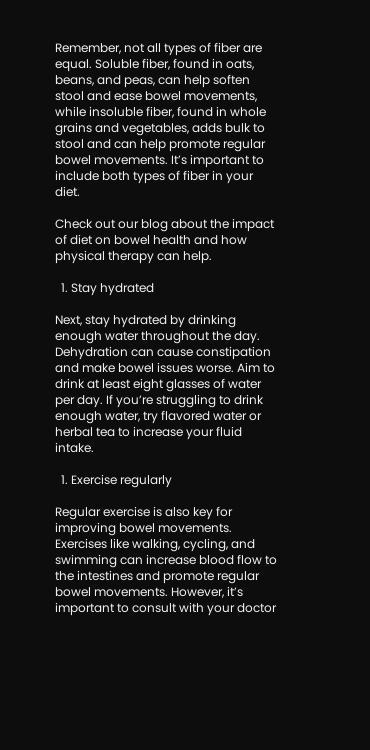Remember, not all types of fiber are equal. Soluble fiber, found in oats, beans, and peas, can help soften stool and ease bowel movements, while insoluble fiber, found in whole grains and vegetables, adds bulk to stool and can help promote regular bowel movements. It’s important to include both types of fiber in your diet.

Check out our blog about the impact of diet on bowel health and how physical therapy can help.

  1. Stay hydrated

Next, stay hydrated by drinking enough water throughout the day. Dehydration can cause constipation and make bowel issues worse. Aim to drink at least eight glasses of water per day. If you’re struggling to drink enough water, try flavored water or herbal tea to increase your fluid intake.

  1. Exercise regularly

Regular exercise is also key for improving bowel movements. Exercises like walking, cycling, and swimming can increase blood flow to the intestines and promote regular bowel movements. However, it’s important to consult with your doctor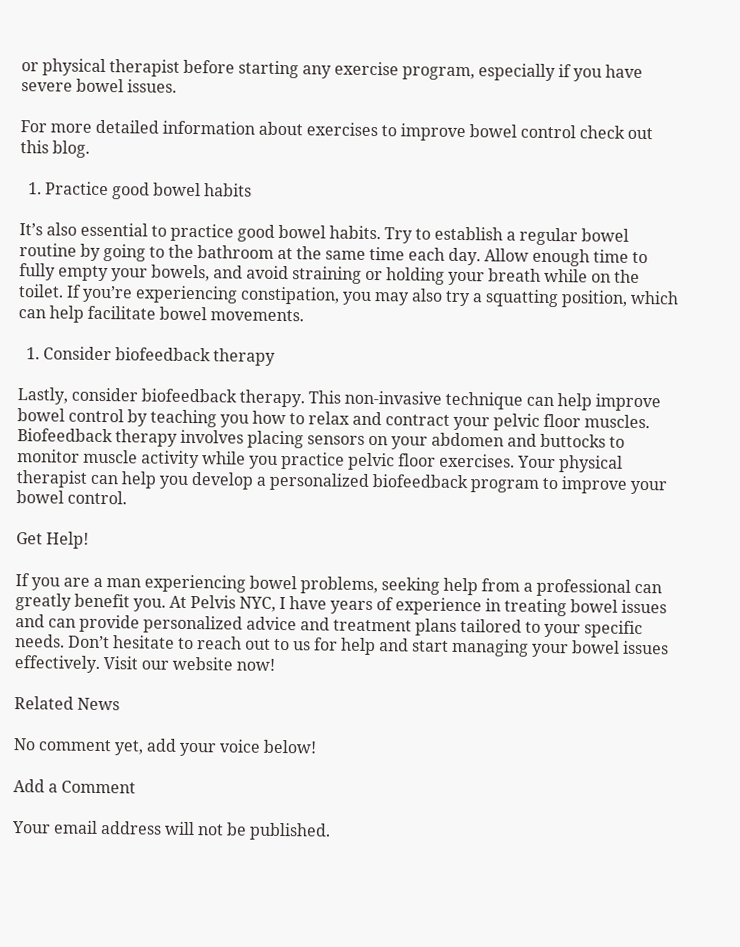or physical therapist before starting any exercise program, especially if you have severe bowel issues.

For more detailed information about exercises to improve bowel control check out this blog.

  1. Practice good bowel habits

It’s also essential to practice good bowel habits. Try to establish a regular bowel routine by going to the bathroom at the same time each day. Allow enough time to fully empty your bowels, and avoid straining or holding your breath while on the toilet. If you’re experiencing constipation, you may also try a squatting position, which can help facilitate bowel movements.

  1. Consider biofeedback therapy

Lastly, consider biofeedback therapy. This non-invasive technique can help improve bowel control by teaching you how to relax and contract your pelvic floor muscles. Biofeedback therapy involves placing sensors on your abdomen and buttocks to monitor muscle activity while you practice pelvic floor exercises. Your physical therapist can help you develop a personalized biofeedback program to improve your bowel control.

Get Help!

If you are a man experiencing bowel problems, seeking help from a professional can greatly benefit you. At Pelvis NYC, I have years of experience in treating bowel issues and can provide personalized advice and treatment plans tailored to your specific needs. Don’t hesitate to reach out to us for help and start managing your bowel issues effectively. Visit our website now!

Related News

No comment yet, add your voice below!

Add a Comment

Your email address will not be published.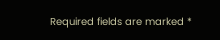Required fields are marked *